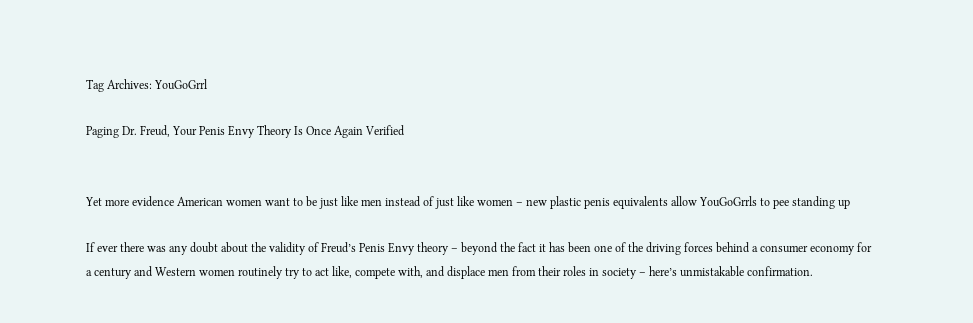Tag Archives: YouGoGrrl

Paging Dr. Freud, Your Penis Envy Theory Is Once Again Verified


Yet more evidence American women want to be just like men instead of just like women – new plastic penis equivalents allow YouGoGrrls to pee standing up

If ever there was any doubt about the validity of Freud’s Penis Envy theory – beyond the fact it has been one of the driving forces behind a consumer economy for a century and Western women routinely try to act like, compete with, and displace men from their roles in society – here’s unmistakable confirmation.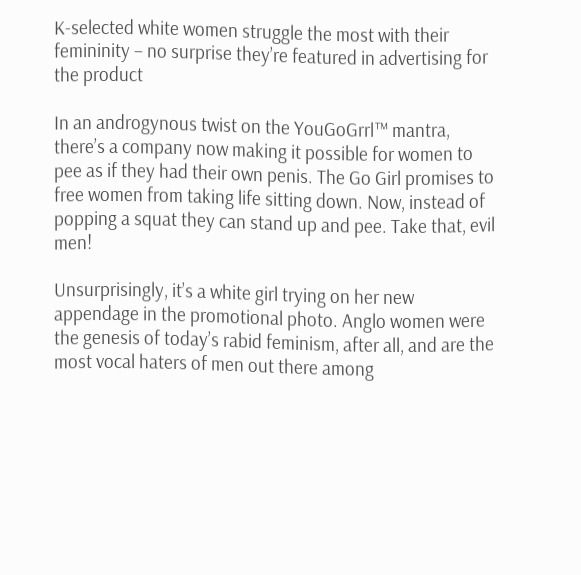K-selected white women struggle the most with their femininity – no surprise they’re featured in advertising for the product

In an androgynous twist on the YouGoGrrl™ mantra, there’s a company now making it possible for women to pee as if they had their own penis. The Go Girl promises to free women from taking life sitting down. Now, instead of popping a squat they can stand up and pee. Take that, evil men!

Unsurprisingly, it’s a white girl trying on her new appendage in the promotional photo. Anglo women were the genesis of today’s rabid feminism, after all, and are the most vocal haters of men out there among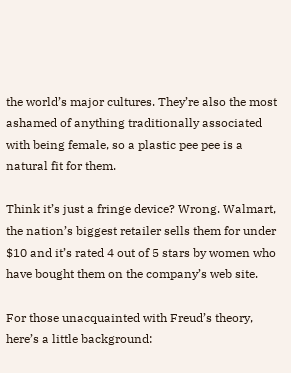the world’s major cultures. They’re also the most ashamed of anything traditionally associated with being female, so a plastic pee pee is a natural fit for them.

Think it’s just a fringe device? Wrong. Walmart, the nation’s biggest retailer sells them for under $10 and it’s rated 4 out of 5 stars by women who have bought them on the company’s web site.

For those unacquainted with Freud’s theory, here’s a little background: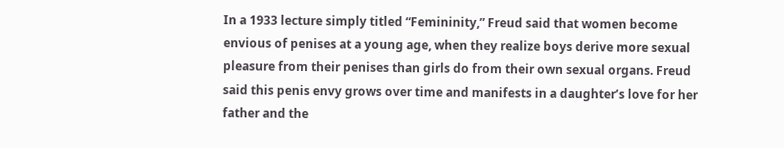In a 1933 lecture simply titled “Femininity,” Freud said that women become envious of penises at a young age, when they realize boys derive more sexual pleasure from their penises than girls do from their own sexual organs. Freud said this penis envy grows over time and manifests in a daughter’s love for her father and the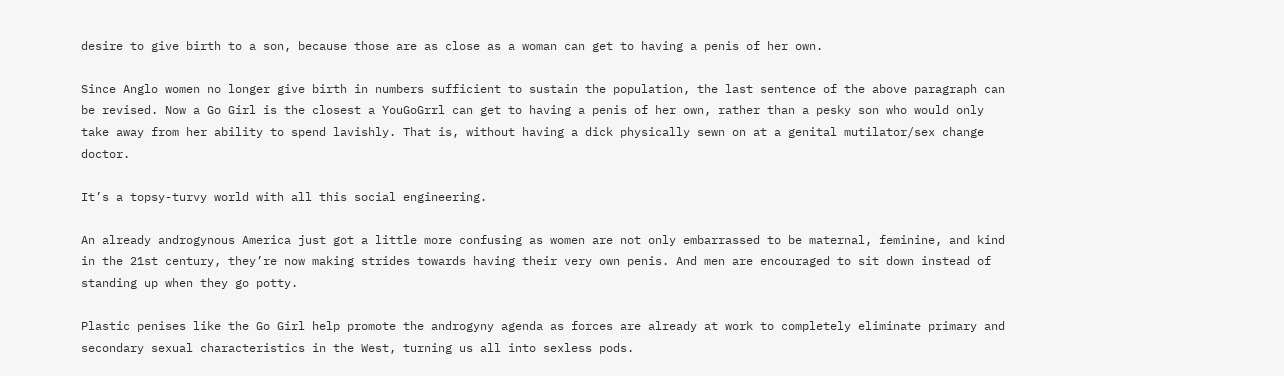desire to give birth to a son, because those are as close as a woman can get to having a penis of her own.

Since Anglo women no longer give birth in numbers sufficient to sustain the population, the last sentence of the above paragraph can be revised. Now a Go Girl is the closest a YouGoGrrl can get to having a penis of her own, rather than a pesky son who would only take away from her ability to spend lavishly. That is, without having a dick physically sewn on at a genital mutilator/sex change doctor.

It’s a topsy-turvy world with all this social engineering.

An already androgynous America just got a little more confusing as women are not only embarrassed to be maternal, feminine, and kind in the 21st century, they’re now making strides towards having their very own penis. And men are encouraged to sit down instead of  standing up when they go potty.

Plastic penises like the Go Girl help promote the androgyny agenda as forces are already at work to completely eliminate primary and secondary sexual characteristics in the West, turning us all into sexless pods.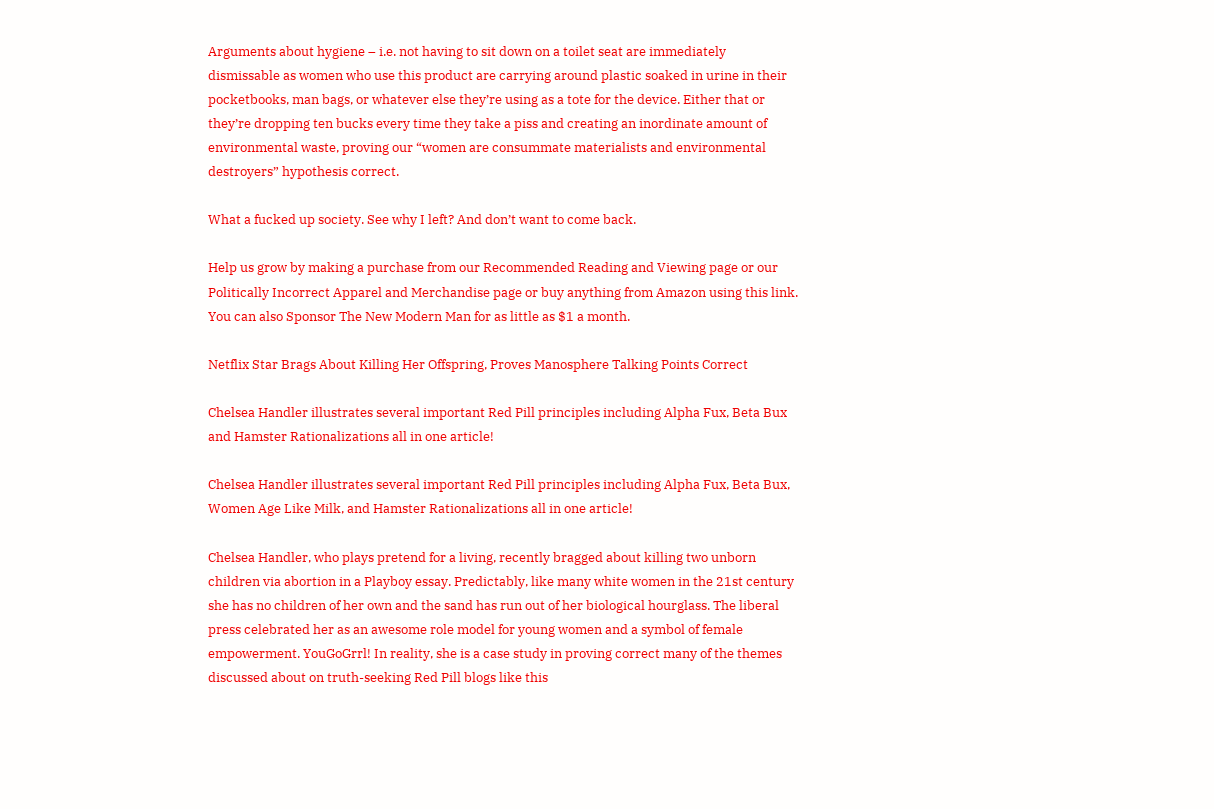Arguments about hygiene – i.e. not having to sit down on a toilet seat are immediately dismissable as women who use this product are carrying around plastic soaked in urine in their pocketbooks, man bags, or whatever else they’re using as a tote for the device. Either that or they’re dropping ten bucks every time they take a piss and creating an inordinate amount of environmental waste, proving our “women are consummate materialists and environmental destroyers” hypothesis correct.

What a fucked up society. See why I left? And don’t want to come back.

Help us grow by making a purchase from our Recommended Reading and Viewing page or our Politically Incorrect Apparel and Merchandise page or buy anything from Amazon using this link. You can also Sponsor The New Modern Man for as little as $1 a month.

Netflix Star Brags About Killing Her Offspring, Proves Manosphere Talking Points Correct

Chelsea Handler illustrates several important Red Pill principles including Alpha Fux, Beta Bux and Hamster Rationalizations all in one article!

Chelsea Handler illustrates several important Red Pill principles including Alpha Fux, Beta Bux, Women Age Like Milk, and Hamster Rationalizations all in one article!

Chelsea Handler, who plays pretend for a living, recently bragged about killing two unborn children via abortion in a Playboy essay. Predictably, like many white women in the 21st century she has no children of her own and the sand has run out of her biological hourglass. The liberal press celebrated her as an awesome role model for young women and a symbol of female empowerment. YouGoGrrl! In reality, she is a case study in proving correct many of the themes discussed about on truth-seeking Red Pill blogs like this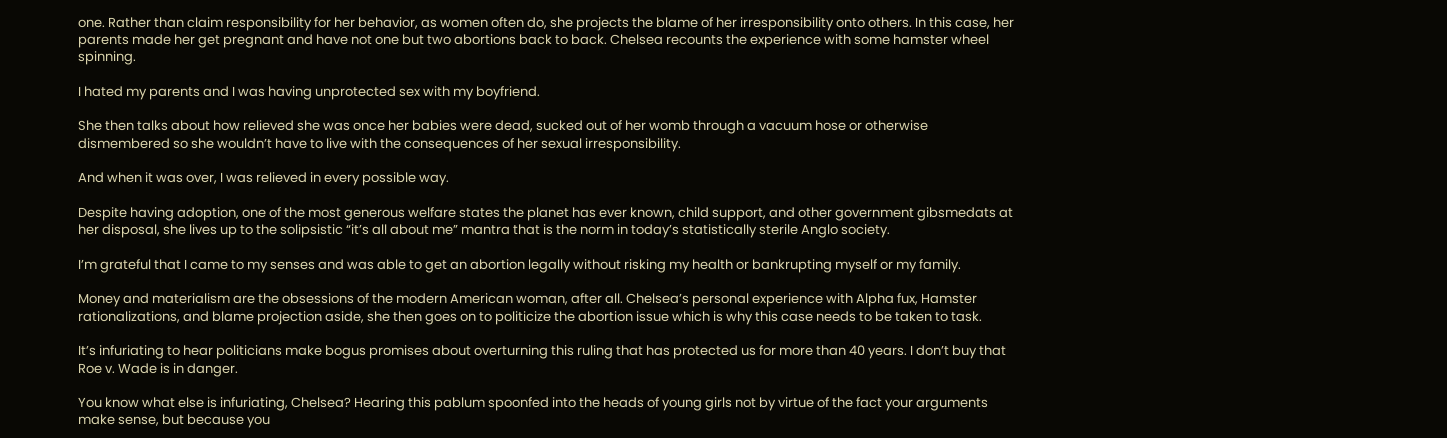one. Rather than claim responsibility for her behavior, as women often do, she projects the blame of her irresponsibility onto others. In this case, her parents made her get pregnant and have not one but two abortions back to back. Chelsea recounts the experience with some hamster wheel spinning.

I hated my parents and I was having unprotected sex with my boyfriend.

She then talks about how relieved she was once her babies were dead, sucked out of her womb through a vacuum hose or otherwise dismembered so she wouldn’t have to live with the consequences of her sexual irresponsibility.

And when it was over, I was relieved in every possible way.

Despite having adoption, one of the most generous welfare states the planet has ever known, child support, and other government gibsmedats at her disposal, she lives up to the solipsistic “it’s all about me” mantra that is the norm in today’s statistically sterile Anglo society.

I’m grateful that I came to my senses and was able to get an abortion legally without risking my health or bankrupting myself or my family.

Money and materialism are the obsessions of the modern American woman, after all. Chelsea’s personal experience with Alpha fux, Hamster rationalizations, and blame projection aside, she then goes on to politicize the abortion issue which is why this case needs to be taken to task.

It’s infuriating to hear politicians make bogus promises about overturning this ruling that has protected us for more than 40 years. I don’t buy that Roe v. Wade is in danger.

You know what else is infuriating, Chelsea? Hearing this pablum spoonfed into the heads of young girls not by virtue of the fact your arguments make sense, but because you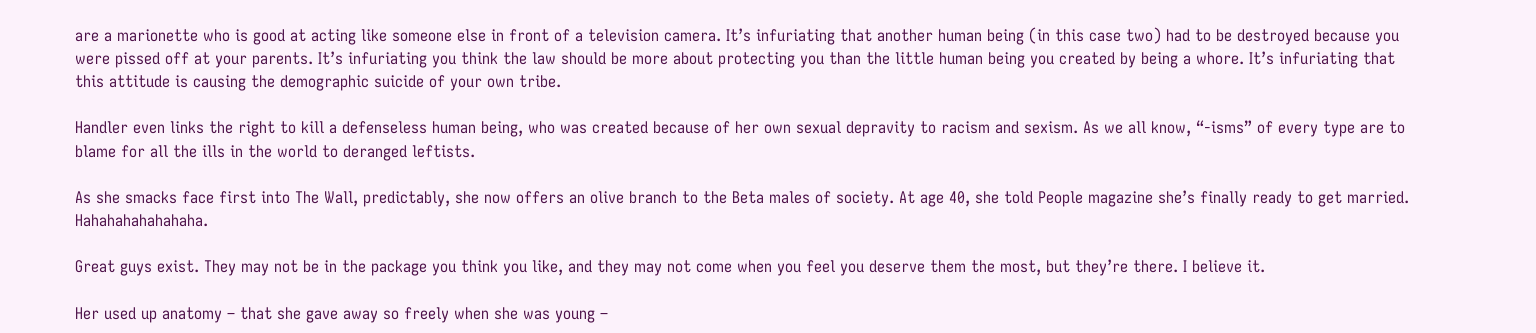are a marionette who is good at acting like someone else in front of a television camera. It’s infuriating that another human being (in this case two) had to be destroyed because you were pissed off at your parents. It’s infuriating you think the law should be more about protecting you than the little human being you created by being a whore. It’s infuriating that this attitude is causing the demographic suicide of your own tribe.

Handler even links the right to kill a defenseless human being, who was created because of her own sexual depravity to racism and sexism. As we all know, “-isms” of every type are to blame for all the ills in the world to deranged leftists.

As she smacks face first into The Wall, predictably, she now offers an olive branch to the Beta males of society. At age 40, she told People magazine she’s finally ready to get married. Hahahahahahahaha.

Great guys exist. They may not be in the package you think you like, and they may not come when you feel you deserve them the most, but they’re there. I believe it.

Her used up anatomy – that she gave away so freely when she was young –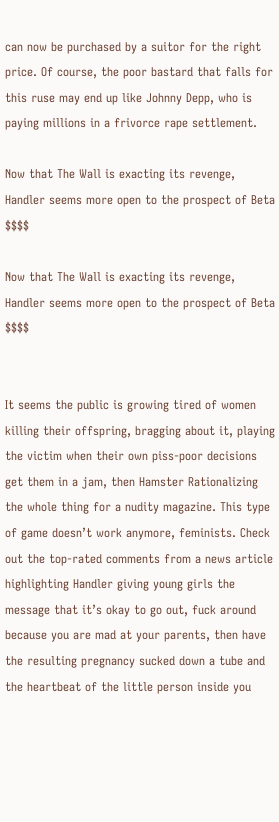can now be purchased by a suitor for the right price. Of course, the poor bastard that falls for this ruse may end up like Johnny Depp, who is paying millions in a frivorce rape settlement.

Now that The Wall is exacting its revenge, Handler seems more open to the prospect of Beta $$$$

Now that The Wall is exacting its revenge, Handler seems more open to the prospect of Beta $$$$


It seems the public is growing tired of women killing their offspring, bragging about it, playing the victim when their own piss-poor decisions get them in a jam, then Hamster Rationalizing the whole thing for a nudity magazine. This type of game doesn’t work anymore, feminists. Check out the top-rated comments from a news article highlighting Handler giving young girls the message that it’s okay to go out, fuck around because you are mad at your parents, then have the resulting pregnancy sucked down a tube and the heartbeat of the little person inside you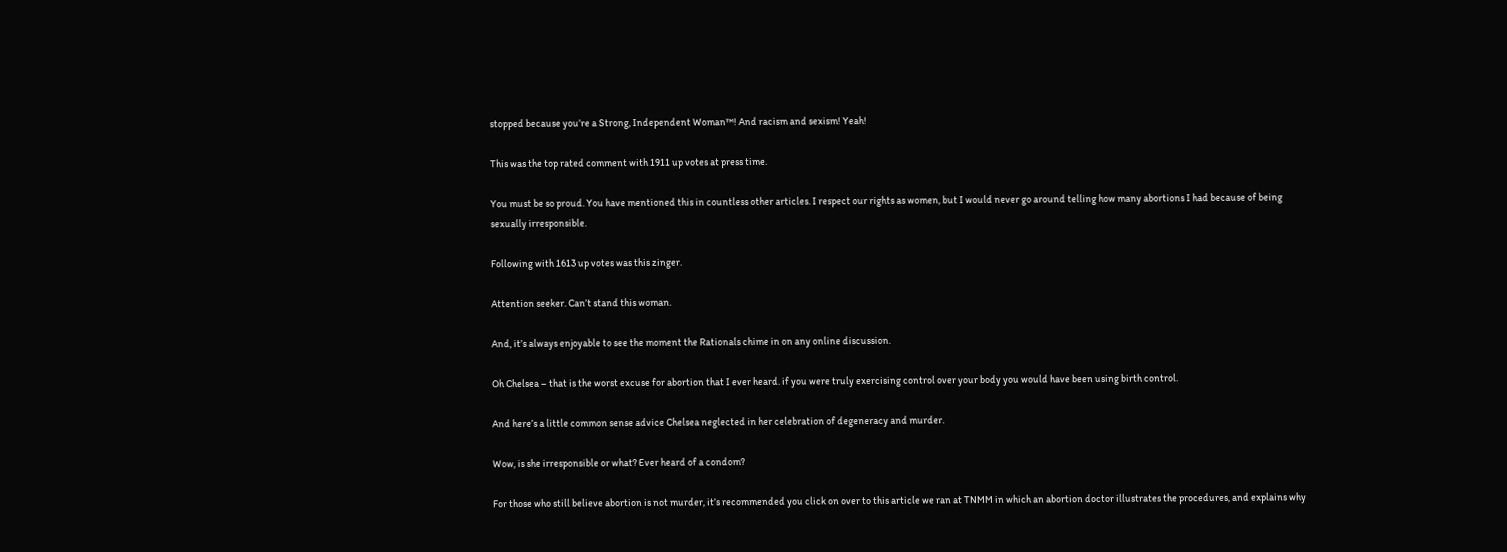stopped because you’re a Strong, Independent Woman™! And racism and sexism! Yeah!

This was the top rated comment with 1911 up votes at press time.

You must be so proud. You have mentioned this in countless other articles. I respect our rights as women, but I would never go around telling how many abortions I had because of being sexually irresponsible.

Following with 1613 up votes was this zinger.

Attention seeker. Can’t stand this woman.

And, it’s always enjoyable to see the moment the Rationals chime in on any online discussion.

Oh Chelsea – that is the worst excuse for abortion that I ever heard. if you were truly exercising control over your body you would have been using birth control.

And here’s a little common sense advice Chelsea neglected in her celebration of degeneracy and murder.

Wow, is she irresponsible or what? Ever heard of a condom?

For those who still believe abortion is not murder, it’s recommended you click on over to this article we ran at TNMM in which an abortion doctor illustrates the procedures, and explains why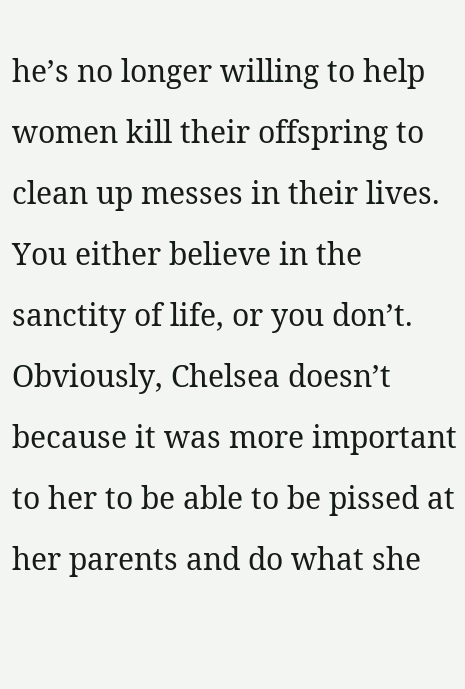he’s no longer willing to help women kill their offspring to clean up messes in their lives. You either believe in the sanctity of life, or you don’t. Obviously, Chelsea doesn’t because it was more important to her to be able to be pissed at her parents and do what she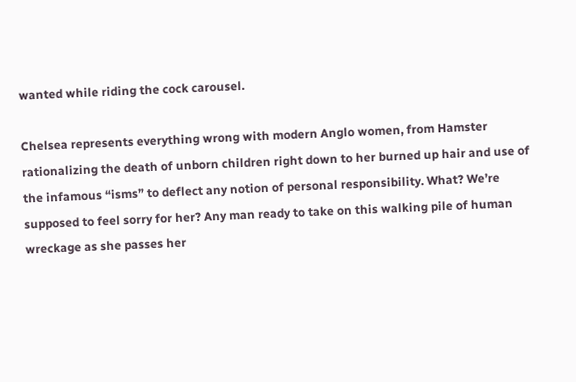wanted while riding the cock carousel.

Chelsea represents everything wrong with modern Anglo women, from Hamster rationalizing the death of unborn children right down to her burned up hair and use of the infamous “isms” to deflect any notion of personal responsibility. What? We’re supposed to feel sorry for her? Any man ready to take on this walking pile of human wreckage as she passes her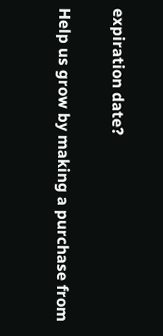expiration date?

Help us grow by making a purchase from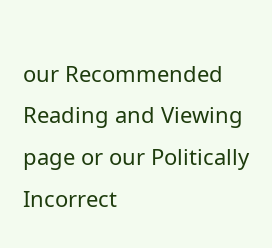our Recommended Reading and Viewing page or our Politically Incorrect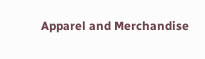Apparel and Merchandise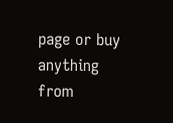page or buy anything from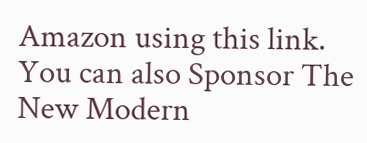Amazon using this link. You can also Sponsor The New Modern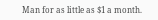Man for as little as $1 a month.